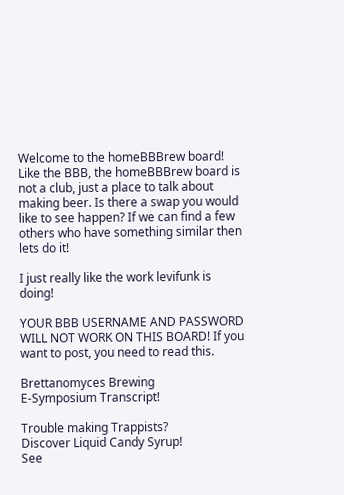Welcome to the homeBBBrew board!
Like the BBB, the homeBBBrew board is not a club, just a place to talk about making beer. Is there a swap you would like to see happen? If we can find a few others who have something similar then lets do it!

I just really like the work levifunk is doing!

YOUR BBB USERNAME AND PASSWORD WILL NOT WORK ON THIS BOARD! If you want to post, you need to read this.

Brettanomyces Brewing
E-Symposium Transcript!

Trouble making Trappists?
Discover Liquid Candy Syrup!
See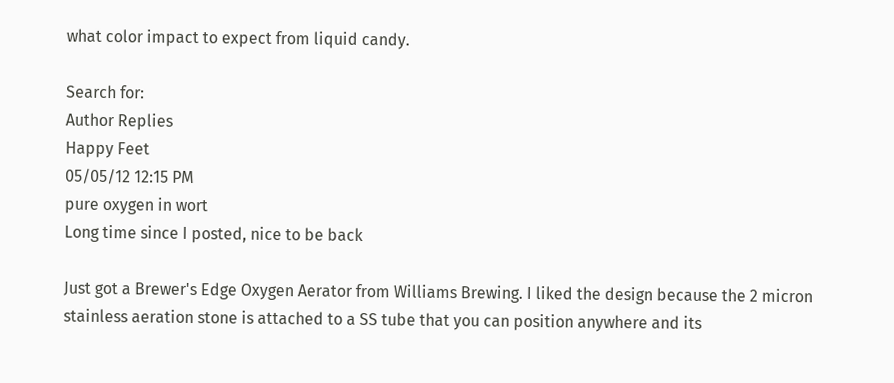what color impact to expect from liquid candy.

Search for:
Author Replies
Happy Feet
05/05/12 12:15 PM
pure oxygen in wort
Long time since I posted, nice to be back

Just got a Brewer's Edge Oxygen Aerator from Williams Brewing. I liked the design because the 2 micron stainless aeration stone is attached to a SS tube that you can position anywhere and its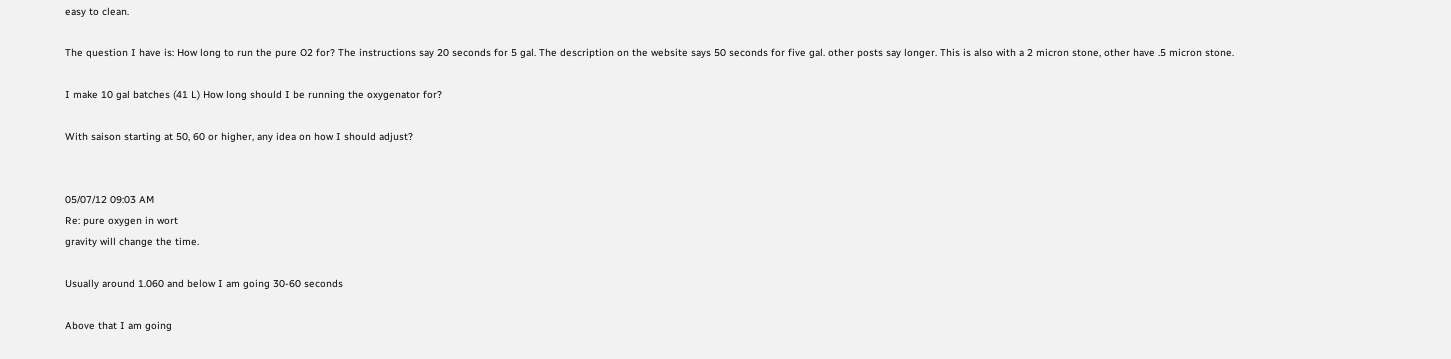easy to clean.

The question I have is: How long to run the pure O2 for? The instructions say 20 seconds for 5 gal. The description on the website says 50 seconds for five gal. other posts say longer. This is also with a 2 micron stone, other have .5 micron stone.

I make 10 gal batches (41 L) How long should I be running the oxygenator for?

With saison starting at 50, 60 or higher, any idea on how I should adjust?


05/07/12 09:03 AM
Re: pure oxygen in wort
gravity will change the time.

Usually around 1.060 and below I am going 30-60 seconds

Above that I am going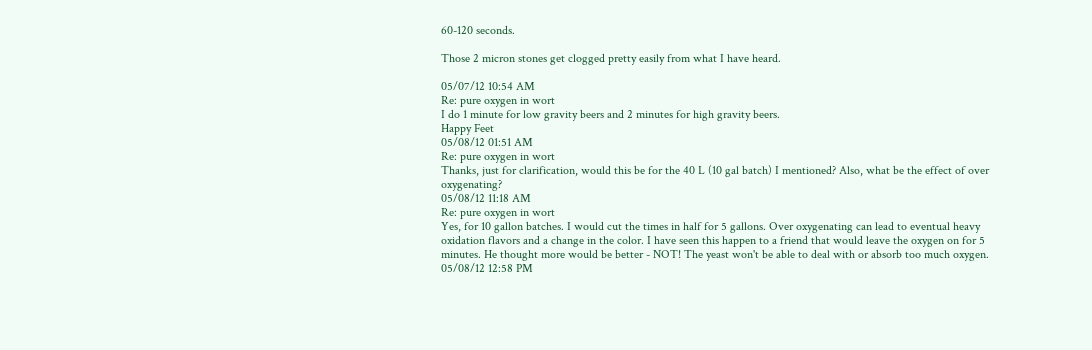60-120 seconds.

Those 2 micron stones get clogged pretty easily from what I have heard.

05/07/12 10:54 AM
Re: pure oxygen in wort
I do 1 minute for low gravity beers and 2 minutes for high gravity beers.
Happy Feet
05/08/12 01:51 AM
Re: pure oxygen in wort
Thanks, just for clarification, would this be for the 40 L (10 gal batch) I mentioned? Also, what be the effect of over oxygenating?
05/08/12 11:18 AM
Re: pure oxygen in wort
Yes, for 10 gallon batches. I would cut the times in half for 5 gallons. Over oxygenating can lead to eventual heavy oxidation flavors and a change in the color. I have seen this happen to a friend that would leave the oxygen on for 5 minutes. He thought more would be better - NOT! The yeast won't be able to deal with or absorb too much oxygen.
05/08/12 12:58 PM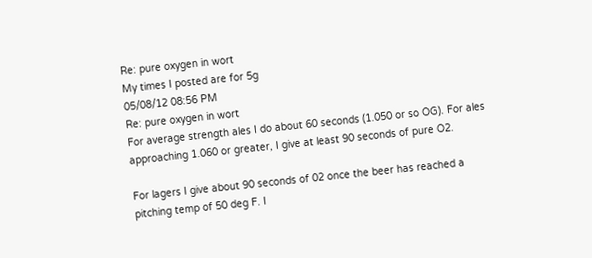Re: pure oxygen in wort
My times I posted are for 5g
05/08/12 08:56 PM
Re: pure oxygen in wort
For average strength ales I do about 60 seconds (1.050 or so OG). For ales approaching 1.060 or greater, I give at least 90 seconds of pure O2.

For lagers I give about 90 seconds of 02 once the beer has reached a pitching temp of 50 deg F. I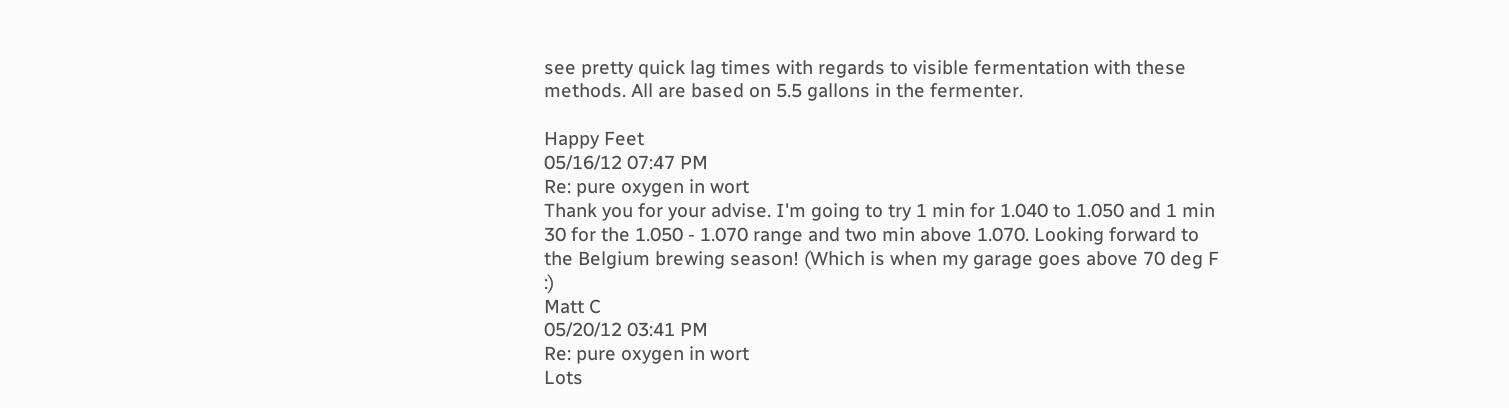see pretty quick lag times with regards to visible fermentation with these methods. All are based on 5.5 gallons in the fermenter.

Happy Feet
05/16/12 07:47 PM
Re: pure oxygen in wort
Thank you for your advise. I'm going to try 1 min for 1.040 to 1.050 and 1 min 30 for the 1.050 - 1.070 range and two min above 1.070. Looking forward to the Belgium brewing season! (Which is when my garage goes above 70 deg F :)
Matt C
05/20/12 03:41 PM
Re: pure oxygen in wort
Lots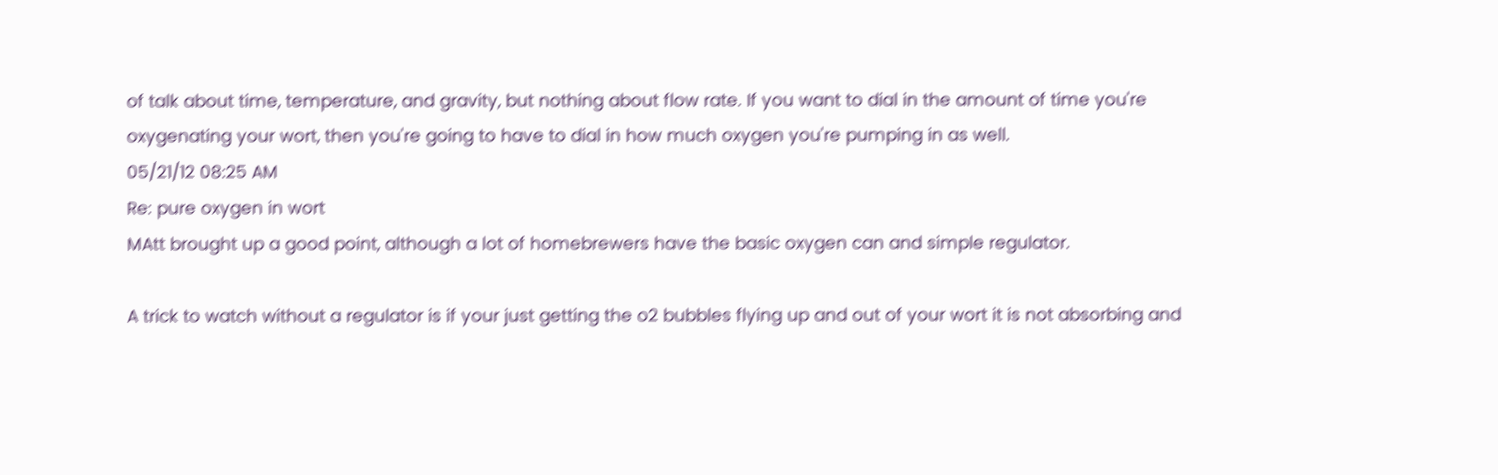of talk about time, temperature, and gravity, but nothing about flow rate. If you want to dial in the amount of time you're oxygenating your wort, then you're going to have to dial in how much oxygen you're pumping in as well.
05/21/12 08:25 AM
Re: pure oxygen in wort
MAtt brought up a good point, although a lot of homebrewers have the basic oxygen can and simple regulator.

A trick to watch without a regulator is if your just getting the o2 bubbles flying up and out of your wort it is not absorbing and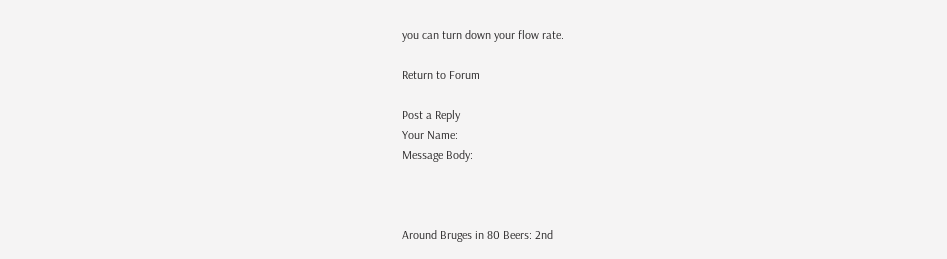you can turn down your flow rate.

Return to Forum

Post a Reply
Your Name:
Message Body:



Around Bruges in 80 Beers: 2nd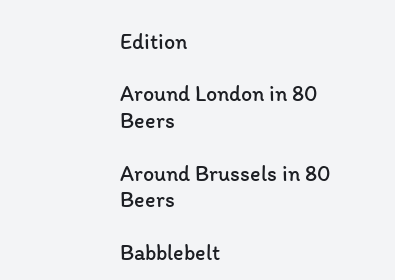Edition

Around London in 80 Beers

Around Brussels in 80 Beers

Babblebelt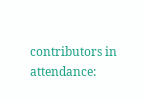contributors in attendance: